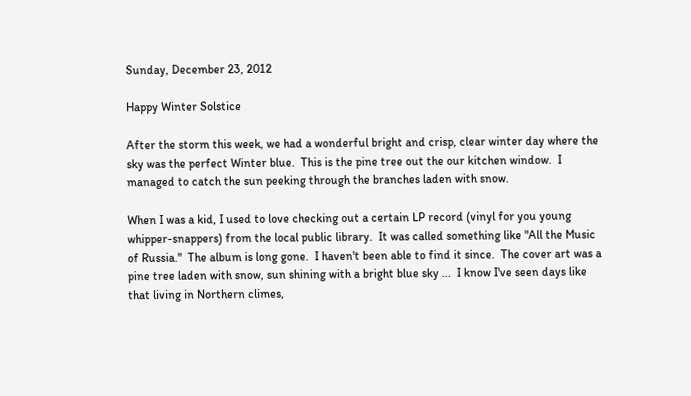Sunday, December 23, 2012

Happy Winter Solstice

After the storm this week, we had a wonderful bright and crisp, clear winter day where the sky was the perfect Winter blue.  This is the pine tree out the our kitchen window.  I managed to catch the sun peeking through the branches laden with snow.

When I was a kid, I used to love checking out a certain LP record (vinyl for you young whipper-snappers) from the local public library.  It was called something like "All the Music of Russia."  The album is long gone.  I haven't been able to find it since.  The cover art was a pine tree laden with snow, sun shining with a bright blue sky ...  I know I've seen days like that living in Northern climes,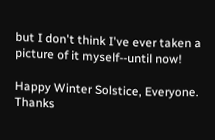but I don't think I've ever taken a picture of it myself--until now!

Happy Winter Solstice, Everyone.  Thanks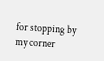for stopping by my corner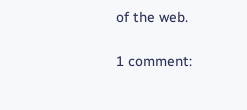of the web.

1 comment: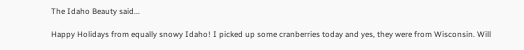The Idaho Beauty said...

Happy Holidays from equally snowy Idaho! I picked up some cranberries today and yes, they were from Wisconsin. Will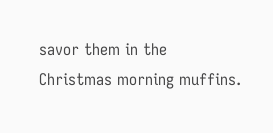savor them in the Christmas morning muffins.